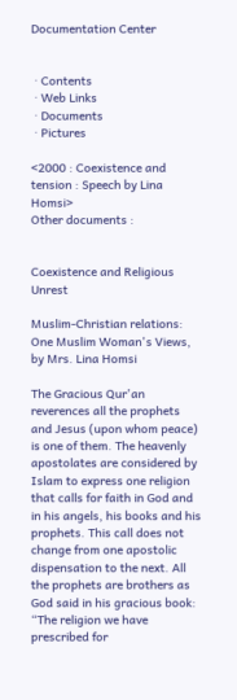Documentation Center


 · Contents
 · Web Links
 · Documents
 · Pictures

<2000 : Coexistence and tension : Speech by Lina Homsi>
Other documents :


Coexistence and Religious Unrest

Muslim-Christian relations: One Muslim Woman's Views, by Mrs. Lina Homsi

The Gracious Qur'an reverences all the prophets and Jesus (upon whom peace) is one of them. The heavenly apostolates are considered by Islam to express one religion that calls for faith in God and in his angels, his books and his prophets. This call does not change from one apostolic dispensation to the next. All the prophets are brothers as God said in his gracious book: “The religion we have prescribed for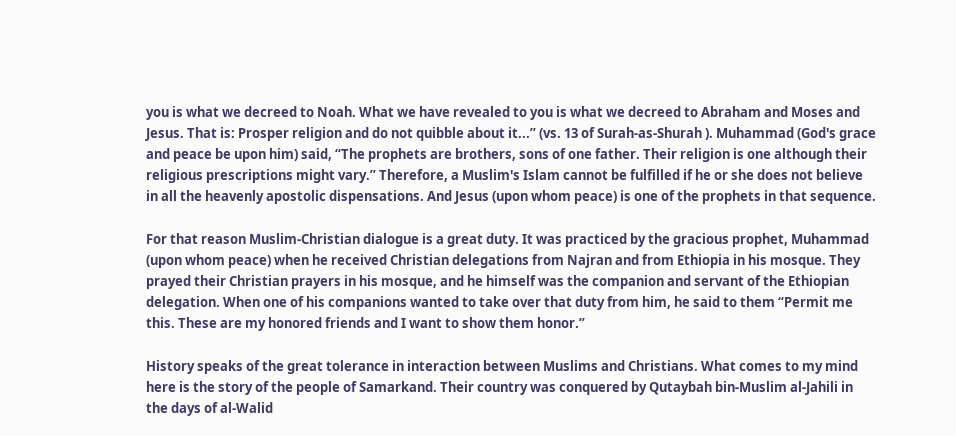you is what we decreed to Noah. What we have revealed to you is what we decreed to Abraham and Moses and Jesus. That is: Prosper religion and do not quibble about it...” (vs. 13 of Surah-as-Shurah ). Muhammad (God's grace and peace be upon him) said, “The prophets are brothers, sons of one father. Their religion is one although their religious prescriptions might vary.” Therefore, a Muslim's Islam cannot be fulfilled if he or she does not believe in all the heavenly apostolic dispensations. And Jesus (upon whom peace) is one of the prophets in that sequence.

For that reason Muslim-Christian dialogue is a great duty. It was practiced by the gracious prophet, Muhammad (upon whom peace) when he received Christian delegations from Najran and from Ethiopia in his mosque. They prayed their Christian prayers in his mosque, and he himself was the companion and servant of the Ethiopian delegation. When one of his companions wanted to take over that duty from him, he said to them “Permit me this. These are my honored friends and I want to show them honor.”

History speaks of the great tolerance in interaction between Muslims and Christians. What comes to my mind here is the story of the people of Samarkand. Their country was conquered by Qutaybah bin-Muslim al-Jahili in the days of al-Walid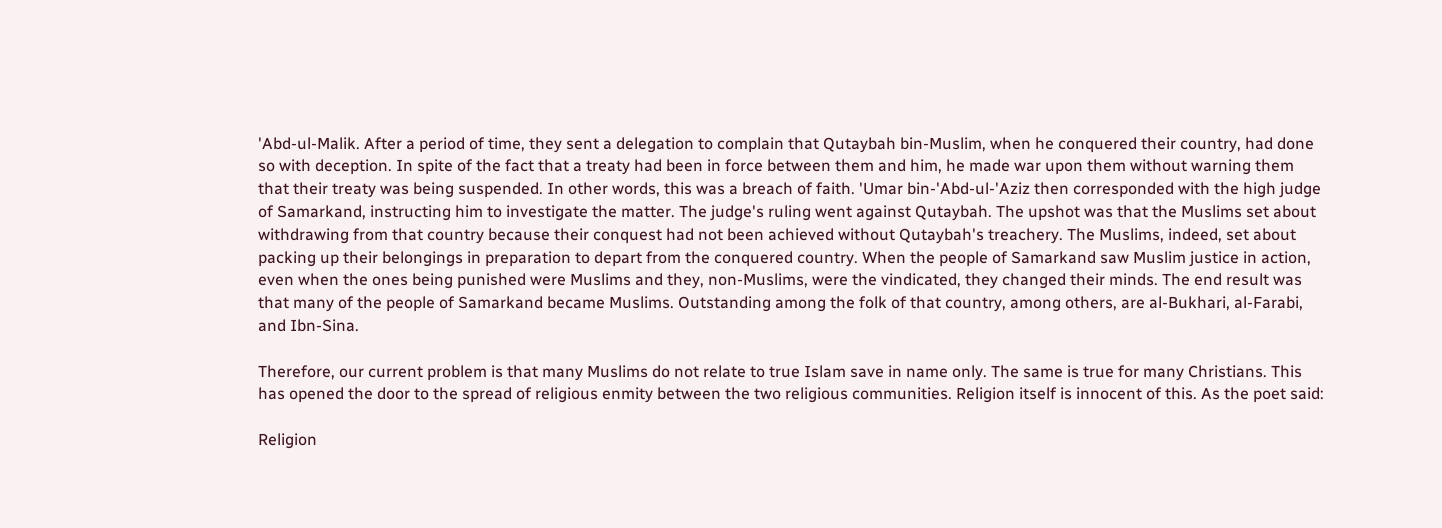'Abd-ul-Malik. After a period of time, they sent a delegation to complain that Qutaybah bin-Muslim, when he conquered their country, had done so with deception. In spite of the fact that a treaty had been in force between them and him, he made war upon them without warning them that their treaty was being suspended. In other words, this was a breach of faith. 'Umar bin-'Abd-ul-'Aziz then corresponded with the high judge of Samarkand, instructing him to investigate the matter. The judge's ruling went against Qutaybah. The upshot was that the Muslims set about withdrawing from that country because their conquest had not been achieved without Qutaybah's treachery. The Muslims, indeed, set about packing up their belongings in preparation to depart from the conquered country. When the people of Samarkand saw Muslim justice in action, even when the ones being punished were Muslims and they, non-Muslims, were the vindicated, they changed their minds. The end result was that many of the people of Samarkand became Muslims. Outstanding among the folk of that country, among others, are al-Bukhari, al-Farabi, and Ibn-Sina.

Therefore, our current problem is that many Muslims do not relate to true Islam save in name only. The same is true for many Christians. This has opened the door to the spread of religious enmity between the two religious communities. Religion itself is innocent of this. As the poet said:

Religion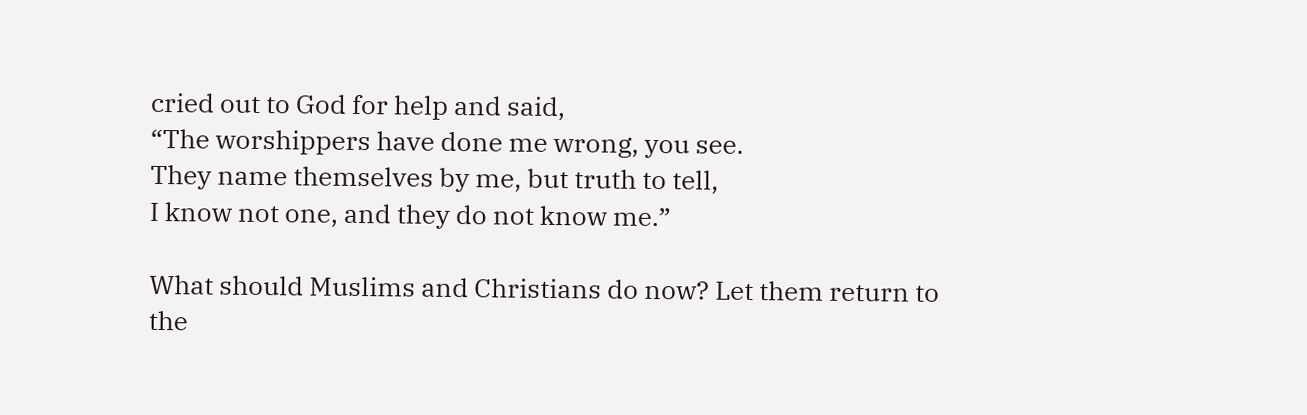cried out to God for help and said,
“The worshippers have done me wrong, you see.
They name themselves by me, but truth to tell,
I know not one, and they do not know me.”

What should Muslims and Christians do now? Let them return to the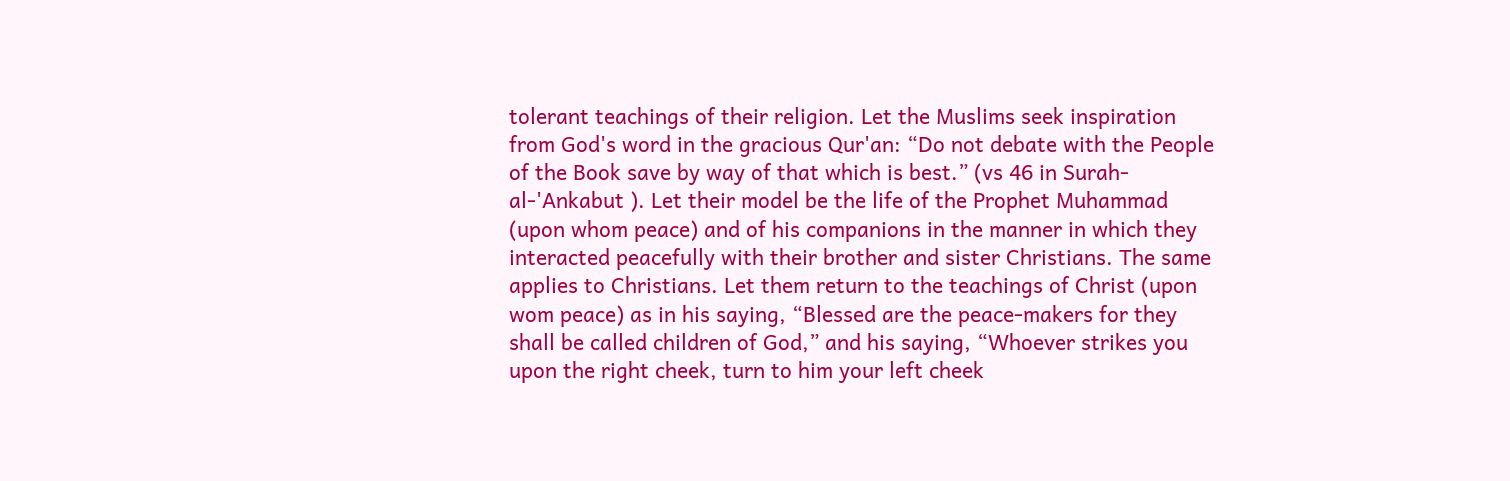tolerant teachings of their religion. Let the Muslims seek inspiration from God's word in the gracious Qur'an: “Do not debate with the People of the Book save by way of that which is best.” (vs 46 in Surah-al-'Ankabut ). Let their model be the life of the Prophet Muhammad (upon whom peace) and of his companions in the manner in which they interacted peacefully with their brother and sister Christians. The same applies to Christians. Let them return to the teachings of Christ (upon wom peace) as in his saying, “Blessed are the peace-makers for they shall be called children of God,” and his saying, “Whoever strikes you upon the right cheek, turn to him your left cheek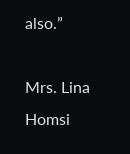also.”

Mrs. Lina Homsi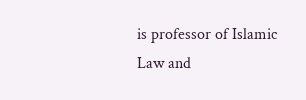is professor of Islamic Law and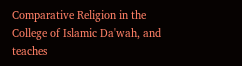Comparative Religion in the College of Islamic Da'wah, and teaches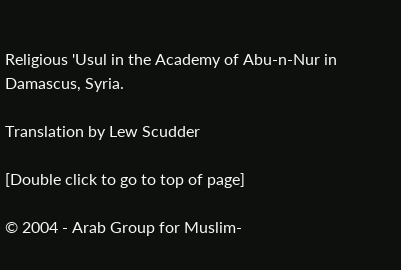Religious 'Usul in the Academy of Abu-n-Nur in Damascus, Syria.

Translation by Lew Scudder

[Double click to go to top of page]

© 2004 - Arab Group for Muslim-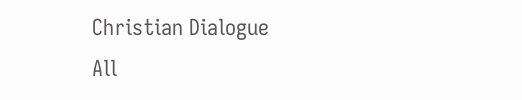Christian Dialogue
All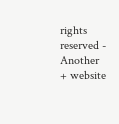rights reserved -
Another + website